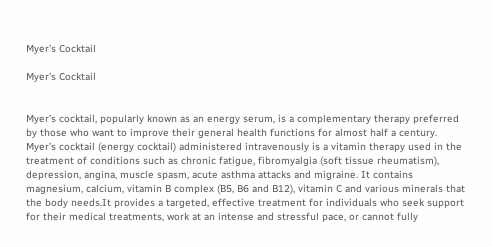Myer’s Cocktail

Myer’s Cocktail


Myer’s cocktail, popularly known as an energy serum, is a complementary therapy preferred by those who want to improve their general health functions for almost half a century. Myer’s cocktail (energy cocktail) administered intravenously is a vitamin therapy used in the treatment of conditions such as chronic fatigue, fibromyalgia (soft tissue rheumatism), depression, angina, muscle spasm, acute asthma attacks and migraine. It contains magnesium, calcium, vitamin B complex (B5, B6 and B12), vitamin C and various minerals that the body needs.It provides a targeted, effective treatment for individuals who seek support for their medical treatments, work at an intense and stressful pace, or cannot fully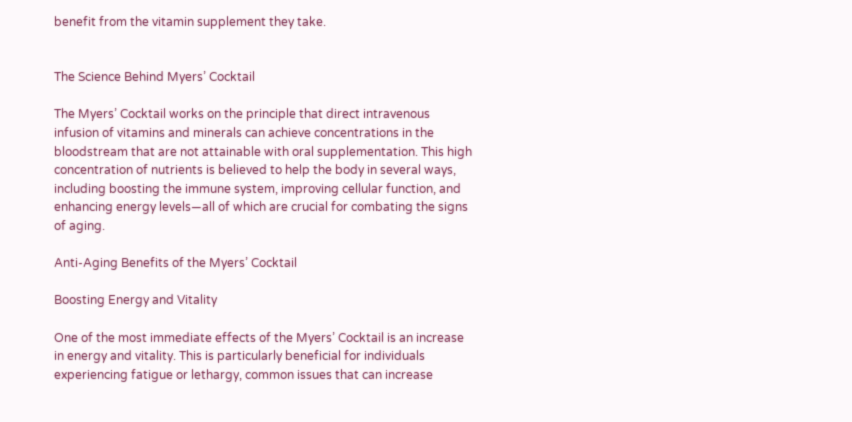benefit from the vitamin supplement they take.


The Science Behind Myers’ Cocktail

The Myers’ Cocktail works on the principle that direct intravenous infusion of vitamins and minerals can achieve concentrations in the bloodstream that are not attainable with oral supplementation. This high concentration of nutrients is believed to help the body in several ways, including boosting the immune system, improving cellular function, and enhancing energy levels—all of which are crucial for combating the signs of aging.

Anti-Aging Benefits of the Myers’ Cocktail

Boosting Energy and Vitality

One of the most immediate effects of the Myers’ Cocktail is an increase in energy and vitality. This is particularly beneficial for individuals experiencing fatigue or lethargy, common issues that can increase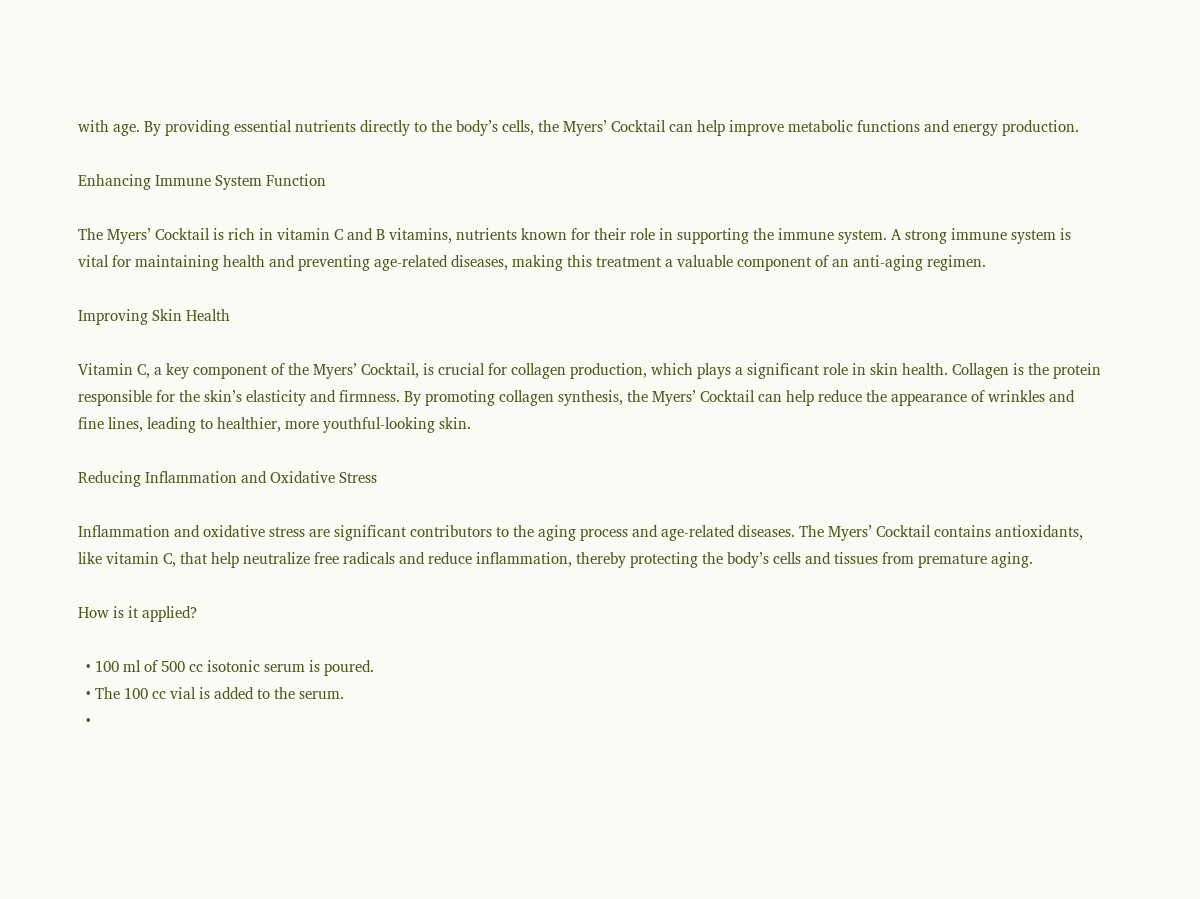with age. By providing essential nutrients directly to the body’s cells, the Myers’ Cocktail can help improve metabolic functions and energy production.

Enhancing Immune System Function

The Myers’ Cocktail is rich in vitamin C and B vitamins, nutrients known for their role in supporting the immune system. A strong immune system is vital for maintaining health and preventing age-related diseases, making this treatment a valuable component of an anti-aging regimen.

Improving Skin Health

Vitamin C, a key component of the Myers’ Cocktail, is crucial for collagen production, which plays a significant role in skin health. Collagen is the protein responsible for the skin’s elasticity and firmness. By promoting collagen synthesis, the Myers’ Cocktail can help reduce the appearance of wrinkles and fine lines, leading to healthier, more youthful-looking skin.

Reducing Inflammation and Oxidative Stress

Inflammation and oxidative stress are significant contributors to the aging process and age-related diseases. The Myers’ Cocktail contains antioxidants, like vitamin C, that help neutralize free radicals and reduce inflammation, thereby protecting the body’s cells and tissues from premature aging.

How is it applied?

  • 100 ml of 500 cc isotonic serum is poured.
  • The 100 cc vial is added to the serum.
  •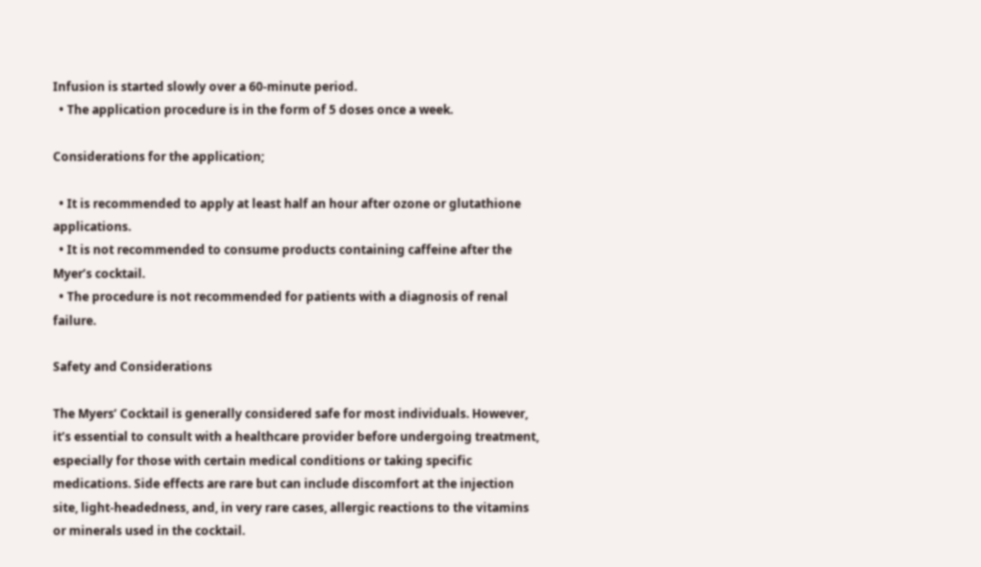Infusion is started slowly over a 60-minute period.
  • The application procedure is in the form of 5 doses once a week.

Considerations for the application;

  • It is recommended to apply at least half an hour after ozone or glutathione applications.
  • It is not recommended to consume products containing caffeine after the Myer’s cocktail.
  • The procedure is not recommended for patients with a diagnosis of renal failure.

Safety and Considerations

The Myers’ Cocktail is generally considered safe for most individuals. However, it’s essential to consult with a healthcare provider before undergoing treatment, especially for those with certain medical conditions or taking specific medications. Side effects are rare but can include discomfort at the injection site, light-headedness, and, in very rare cases, allergic reactions to the vitamins or minerals used in the cocktail.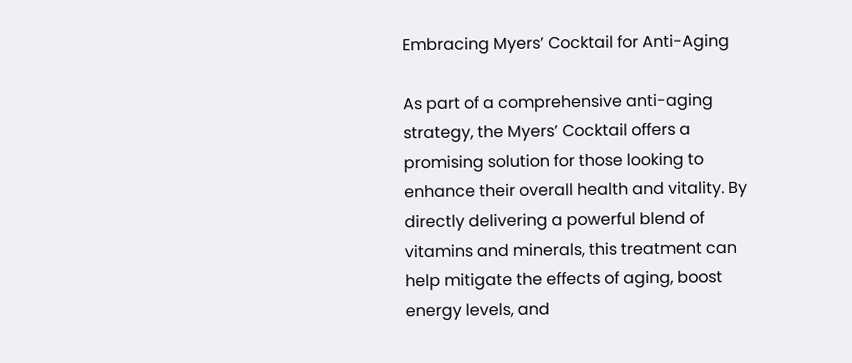Embracing Myers’ Cocktail for Anti-Aging

As part of a comprehensive anti-aging strategy, the Myers’ Cocktail offers a promising solution for those looking to enhance their overall health and vitality. By directly delivering a powerful blend of vitamins and minerals, this treatment can help mitigate the effects of aging, boost energy levels, and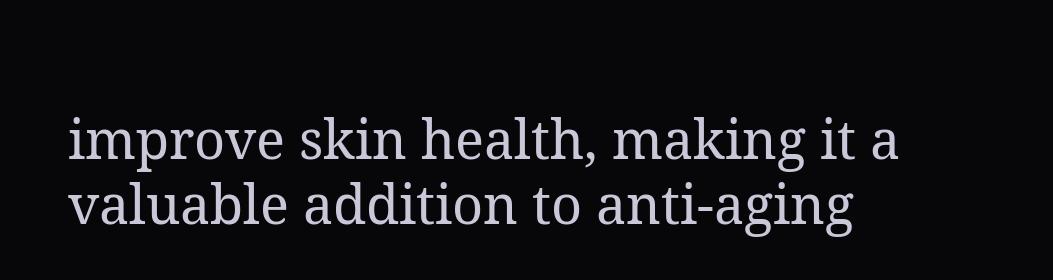improve skin health, making it a valuable addition to anti-aging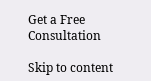Get a Free Consultation

Skip to content